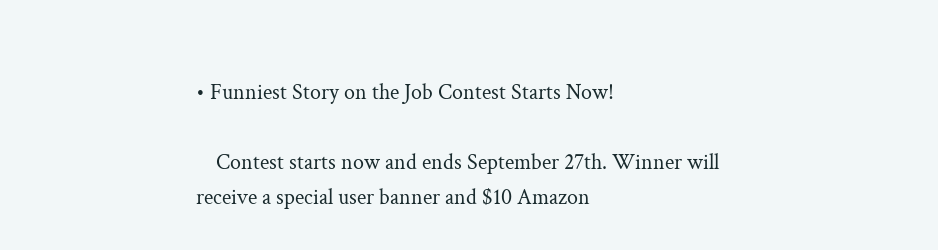• Funniest Story on the Job Contest Starts Now!

    Contest starts now and ends September 27th. Winner will receive a special user banner and $10 Amazon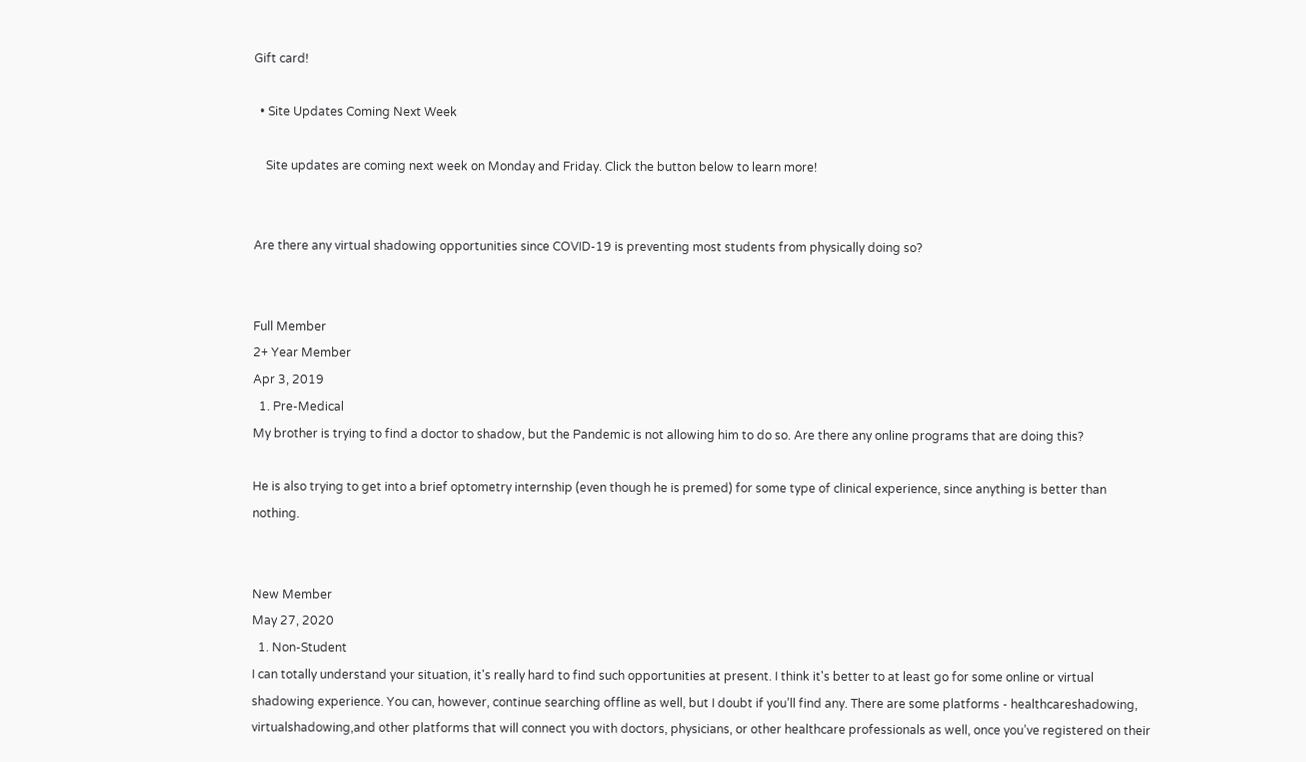Gift card!

  • Site Updates Coming Next Week

    Site updates are coming next week on Monday and Friday. Click the button below to learn more!


Are there any virtual shadowing opportunities since COVID-19 is preventing most students from physically doing so?


Full Member
2+ Year Member
Apr 3, 2019
  1. Pre-Medical
My brother is trying to find a doctor to shadow, but the Pandemic is not allowing him to do so. Are there any online programs that are doing this?

He is also trying to get into a brief optometry internship (even though he is premed) for some type of clinical experience, since anything is better than nothing.


New Member
May 27, 2020
  1. Non-Student
I can totally understand your situation, it's really hard to find such opportunities at present. I think it's better to at least go for some online or virtual shadowing experience. You can, however, continue searching offline as well, but I doubt if you’ll find any. There are some platforms - healthcareshadowing, virtualshadowing,and other platforms that will connect you with doctors, physicians, or other healthcare professionals as well, once you’ve registered on their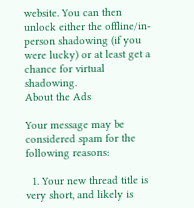website. You can then unlock either the offline/in-person shadowing (if you were lucky) or at least get a chance for virtual shadowing.
About the Ads

Your message may be considered spam for the following reasons:

  1. Your new thread title is very short, and likely is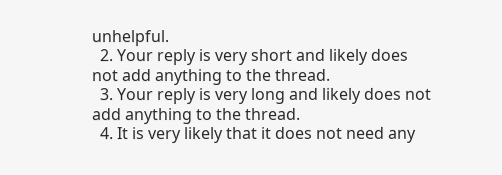unhelpful.
  2. Your reply is very short and likely does not add anything to the thread.
  3. Your reply is very long and likely does not add anything to the thread.
  4. It is very likely that it does not need any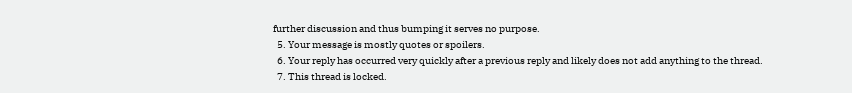further discussion and thus bumping it serves no purpose.
  5. Your message is mostly quotes or spoilers.
  6. Your reply has occurred very quickly after a previous reply and likely does not add anything to the thread.
  7. This thread is locked.